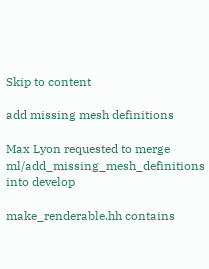Skip to content

add missing mesh definitions

Max Lyon requested to merge ml/add_missing_mesh_definitions into develop

make_renderable.hh contains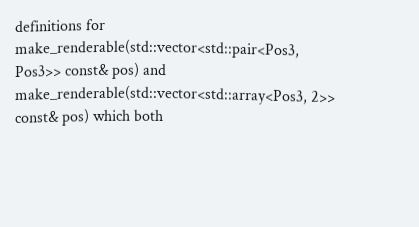definitions for make_renderable(std::vector<std::pair<Pos3, Pos3>> const& pos) and make_renderable(std::vector<std::array<Pos3, 2>> const& pos) which both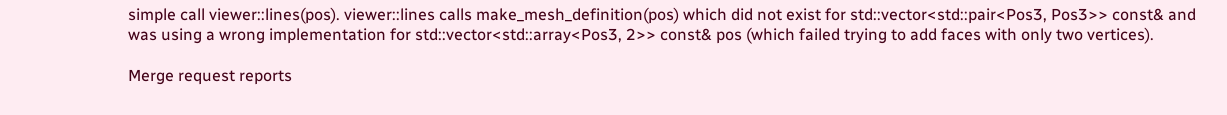simple call viewer::lines(pos). viewer::lines calls make_mesh_definition(pos) which did not exist for std::vector<std::pair<Pos3, Pos3>> const& and was using a wrong implementation for std::vector<std::array<Pos3, 2>> const& pos (which failed trying to add faces with only two vertices).

Merge request reports